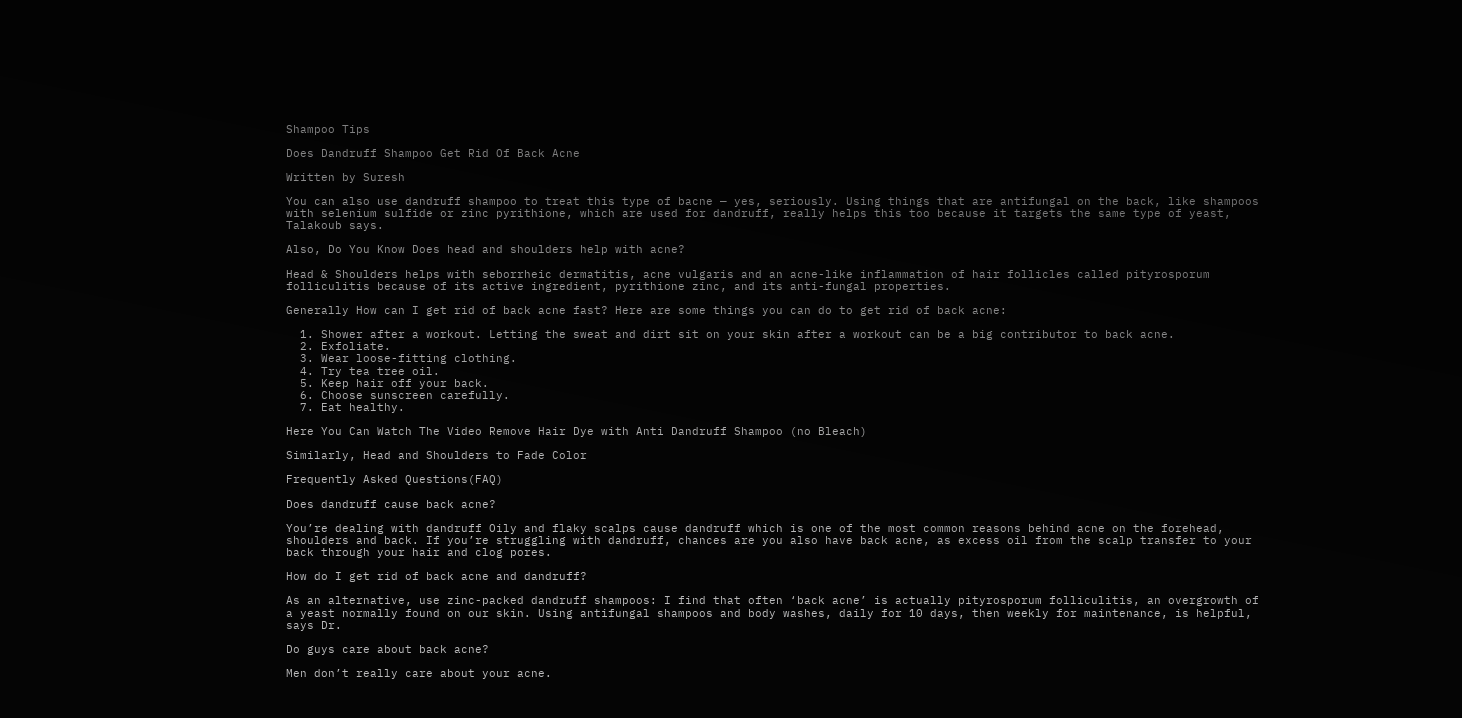Shampoo Tips

Does Dandruff Shampoo Get Rid Of Back Acne

Written by Suresh

You can also use dandruff shampoo to treat this type of bacne — yes, seriously. Using things that are antifungal on the back, like shampoos with selenium sulfide or zinc pyrithione, which are used for dandruff, really helps this too because it targets the same type of yeast, Talakoub says.

Also, Do You Know Does head and shoulders help with acne?

Head & Shoulders helps with seborrheic dermatitis, acne vulgaris and an acne-like inflammation of hair follicles called pityrosporum folliculitis because of its active ingredient, pyrithione zinc, and its anti-fungal properties.

Generally How can I get rid of back acne fast? Here are some things you can do to get rid of back acne:

  1. Shower after a workout. Letting the sweat and dirt sit on your skin after a workout can be a big contributor to back acne.
  2. Exfoliate.
  3. Wear loose-fitting clothing.
  4. Try tea tree oil.
  5. Keep hair off your back.
  6. Choose sunscreen carefully.
  7. Eat healthy.

Here You Can Watch The Video Remove Hair Dye with Anti Dandruff Shampoo (no Bleach)

Similarly, Head and Shoulders to Fade Color

Frequently Asked Questions(FAQ)

Does dandruff cause back acne?

You’re dealing with dandruff Oily and flaky scalps cause dandruff which is one of the most common reasons behind acne on the forehead, shoulders and back. If you’re struggling with dandruff, chances are you also have back acne, as excess oil from the scalp transfer to your back through your hair and clog pores.

How do I get rid of back acne and dandruff?

As an alternative, use zinc-packed dandruff shampoos: I find that often ‘back acne’ is actually pityrosporum folliculitis, an overgrowth of a yeast normally found on our skin. Using antifungal shampoos and body washes, daily for 10 days, then weekly for maintenance, is helpful, says Dr.

Do guys care about back acne?

Men don’t really care about your acne.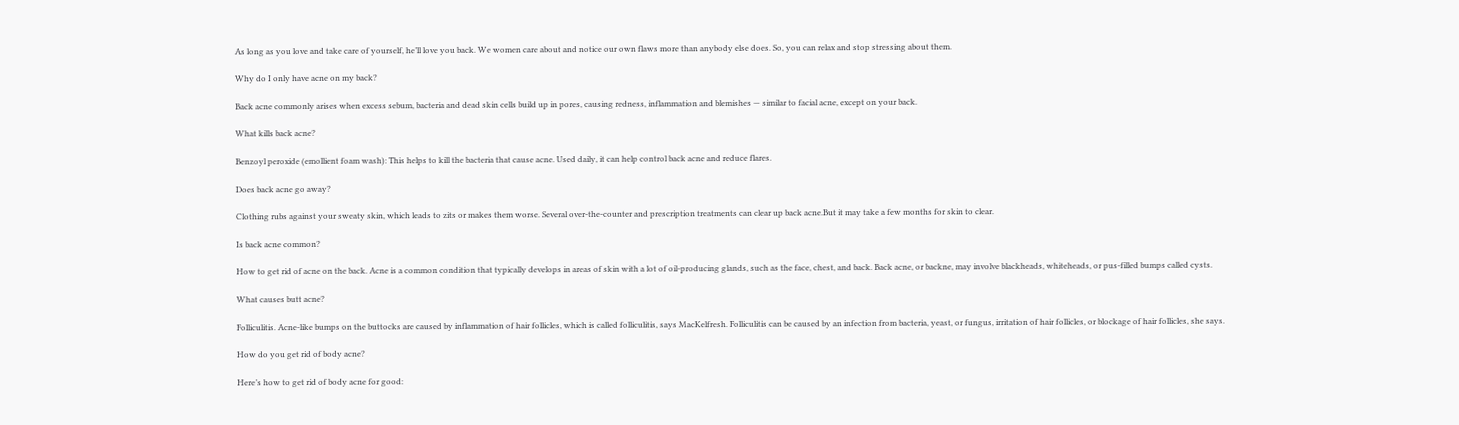As long as you love and take care of yourself, he’ll love you back. We women care about and notice our own flaws more than anybody else does. So, you can relax and stop stressing about them.

Why do I only have acne on my back?

Back acne commonly arises when excess sebum, bacteria and dead skin cells build up in pores, causing redness, inflammation and blemishes — similar to facial acne, except on your back.

What kills back acne?

Benzoyl peroxide (emollient foam wash): This helps to kill the bacteria that cause acne. Used daily, it can help control back acne and reduce flares.

Does back acne go away?

Clothing rubs against your sweaty skin, which leads to zits or makes them worse. Several over-the-counter and prescription treatments can clear up back acne.But it may take a few months for skin to clear.

Is back acne common?

How to get rid of acne on the back. Acne is a common condition that typically develops in areas of skin with a lot of oil-producing glands, such as the face, chest, and back. Back acne, or backne, may involve blackheads, whiteheads, or pus-filled bumps called cysts.

What causes butt acne?

Folliculitis. Acne-like bumps on the buttocks are caused by inflammation of hair follicles, which is called folliculitis, says MacKelfresh. Folliculitis can be caused by an infection from bacteria, yeast, or fungus, irritation of hair follicles, or blockage of hair follicles, she says.

How do you get rid of body acne?

Here’s how to get rid of body acne for good: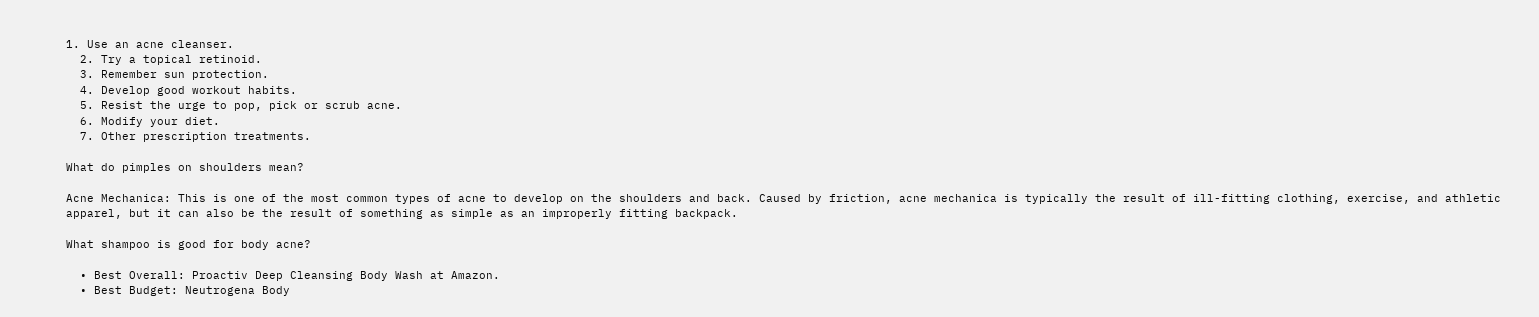1. Use an acne cleanser.
  2. Try a topical retinoid.
  3. Remember sun protection.
  4. Develop good workout habits.
  5. Resist the urge to pop, pick or scrub acne.
  6. Modify your diet.
  7. Other prescription treatments.

What do pimples on shoulders mean?

Acne Mechanica: This is one of the most common types of acne to develop on the shoulders and back. Caused by friction, acne mechanica is typically the result of ill-fitting clothing, exercise, and athletic apparel, but it can also be the result of something as simple as an improperly fitting backpack.

What shampoo is good for body acne?

  • Best Overall: Proactiv Deep Cleansing Body Wash at Amazon.
  • Best Budget: Neutrogena Body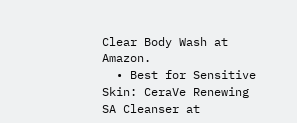Clear Body Wash at Amazon.
  • Best for Sensitive Skin: CeraVe Renewing SA Cleanser at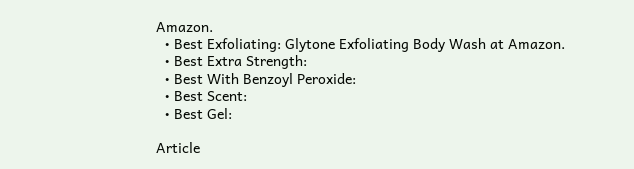Amazon.
  • Best Exfoliating: Glytone Exfoliating Body Wash at Amazon.
  • Best Extra Strength:
  • Best With Benzoyl Peroxide:
  • Best Scent:
  • Best Gel:

Article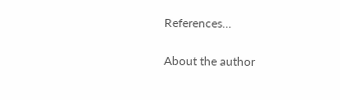References…

About the author